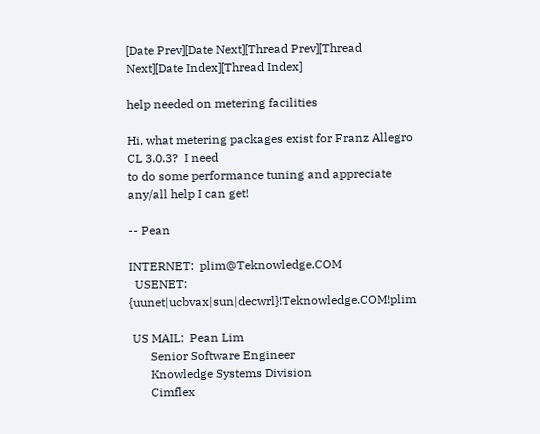[Date Prev][Date Next][Thread Prev][Thread Next][Date Index][Thread Index]

help needed on metering facilities

Hi, what metering packages exist for Franz Allegro CL 3.0.3?  I need
to do some performance tuning and appreciate any/all help I can get!

-- Pean

INTERNET:  plim@Teknowledge.COM
  USENET:  {uunet|ucbvax|sun|decwrl}!Teknowledge.COM!plim

 US MAIL:  Pean Lim
       Senior Software Engineer
       Knowledge Systems Division
       Cimflex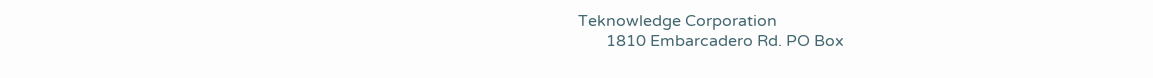Teknowledge Corporation
       1810 Embarcadero Rd. PO Box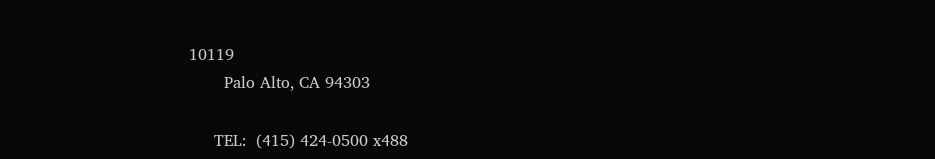10119
       Palo Alto, CA 94303

     TEL:  (415) 424-0500 x488